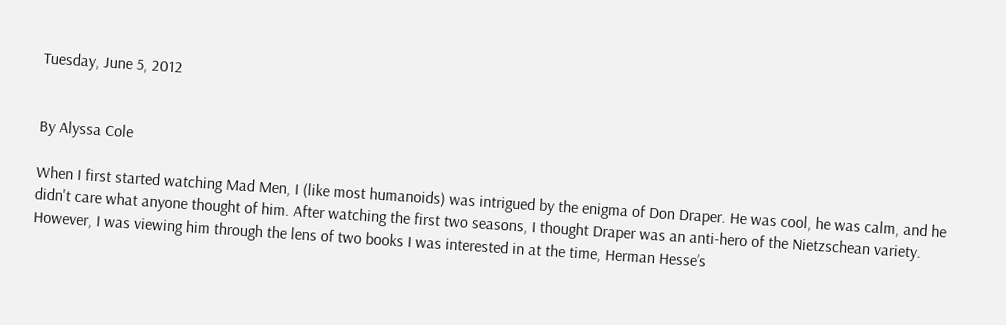Tuesday, June 5, 2012


By Alyssa Cole

When I first started watching Mad Men, I (like most humanoids) was intrigued by the enigma of Don Draper. He was cool, he was calm, and he didn't care what anyone thought of him. After watching the first two seasons, I thought Draper was an anti-hero of the Nietzschean variety. However, I was viewing him through the lens of two books I was interested in at the time, Herman Hesse’s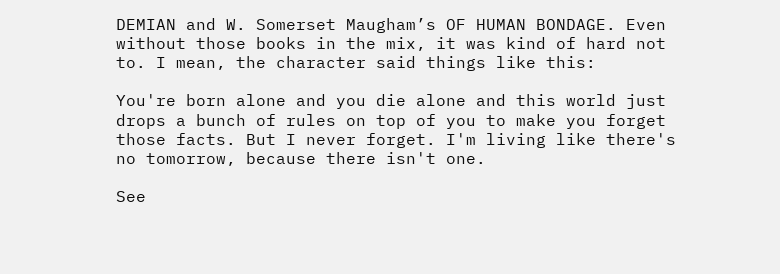DEMIAN and W. Somerset Maugham’s OF HUMAN BONDAGE. Even without those books in the mix, it was kind of hard not to. I mean, the character said things like this:

You're born alone and you die alone and this world just drops a bunch of rules on top of you to make you forget those facts. But I never forget. I'm living like there's no tomorrow, because there isn't one.

See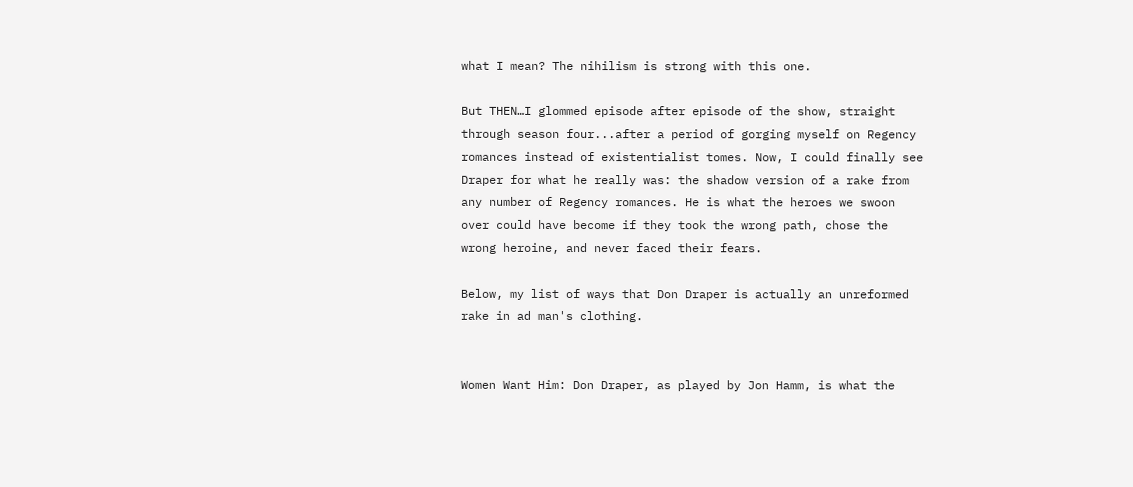what I mean? The nihilism is strong with this one.

But THEN…I glommed episode after episode of the show, straight through season four...after a period of gorging myself on Regency romances instead of existentialist tomes. Now, I could finally see Draper for what he really was: the shadow version of a rake from any number of Regency romances. He is what the heroes we swoon over could have become if they took the wrong path, chose the wrong heroine, and never faced their fears.

Below, my list of ways that Don Draper is actually an unreformed rake in ad man's clothing.


Women Want Him: Don Draper, as played by Jon Hamm, is what the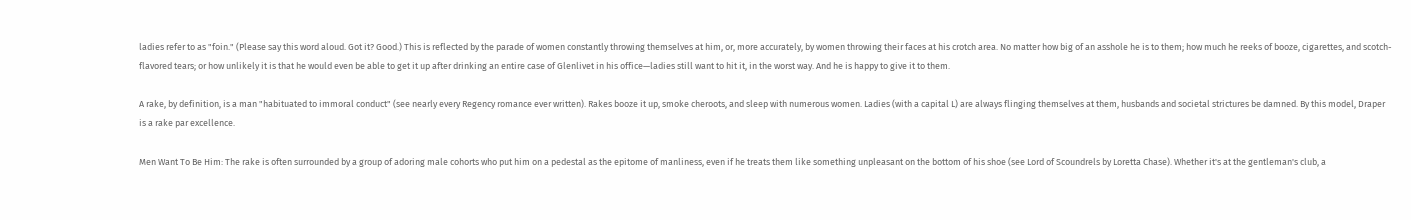ladies refer to as "foin." (Please say this word aloud. Got it? Good.) This is reflected by the parade of women constantly throwing themselves at him, or, more accurately, by women throwing their faces at his crotch area. No matter how big of an asshole he is to them; how much he reeks of booze, cigarettes, and scotch-flavored tears; or how unlikely it is that he would even be able to get it up after drinking an entire case of Glenlivet in his office—ladies still want to hit it, in the worst way. And he is happy to give it to them.

A rake, by definition, is a man "habituated to immoral conduct" (see nearly every Regency romance ever written). Rakes booze it up, smoke cheroots, and sleep with numerous women. Ladies (with a capital L) are always flinging themselves at them, husbands and societal strictures be damned. By this model, Draper is a rake par excellence.

Men Want To Be Him: The rake is often surrounded by a group of adoring male cohorts who put him on a pedestal as the epitome of manliness, even if he treats them like something unpleasant on the bottom of his shoe (see Lord of Scoundrels by Loretta Chase). Whether it's at the gentleman's club, a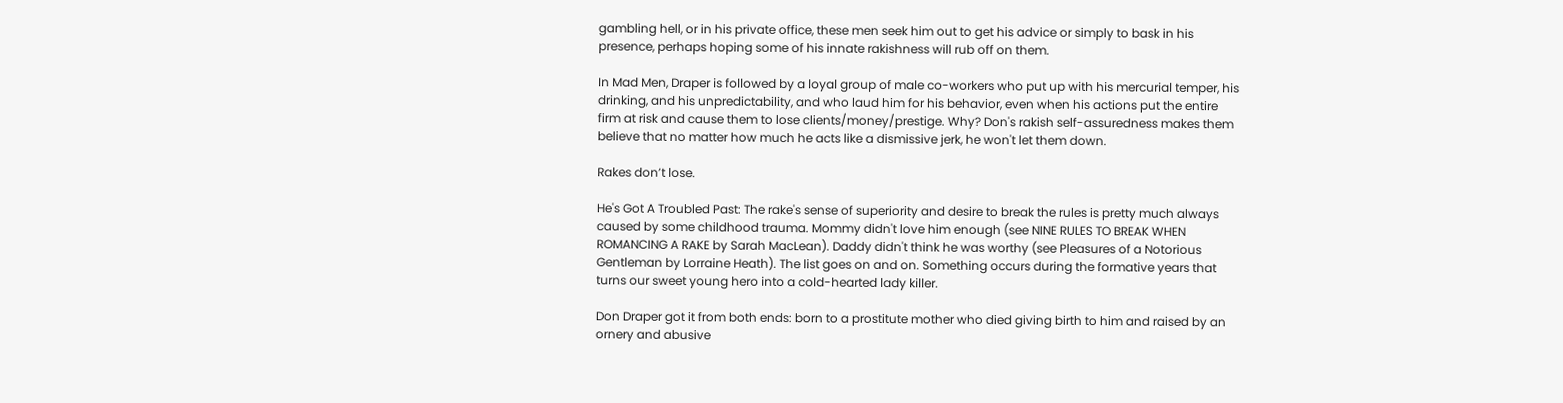gambling hell, or in his private office, these men seek him out to get his advice or simply to bask in his presence, perhaps hoping some of his innate rakishness will rub off on them.

In Mad Men, Draper is followed by a loyal group of male co-workers who put up with his mercurial temper, his drinking, and his unpredictability, and who laud him for his behavior, even when his actions put the entire firm at risk and cause them to lose clients/money/prestige. Why? Don's rakish self-assuredness makes them believe that no matter how much he acts like a dismissive jerk, he won't let them down.

Rakes don’t lose.

He's Got A Troubled Past: The rake's sense of superiority and desire to break the rules is pretty much always caused by some childhood trauma. Mommy didn't love him enough (see NINE RULES TO BREAK WHEN ROMANCING A RAKE by Sarah MacLean). Daddy didn't think he was worthy (see Pleasures of a Notorious Gentleman by Lorraine Heath). The list goes on and on. Something occurs during the formative years that turns our sweet young hero into a cold-hearted lady killer.

Don Draper got it from both ends: born to a prostitute mother who died giving birth to him and raised by an ornery and abusive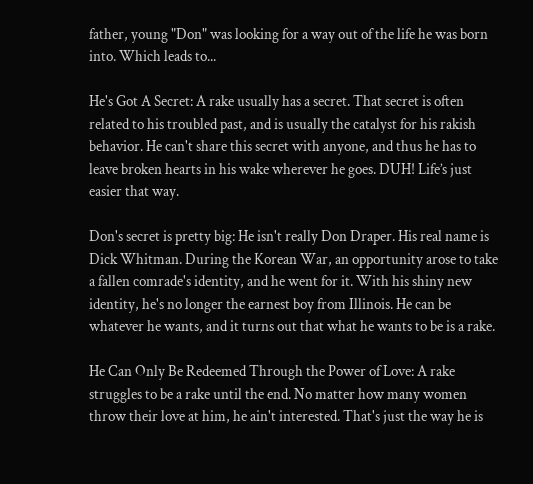father, young "Don" was looking for a way out of the life he was born into. Which leads to...

He's Got A Secret: A rake usually has a secret. That secret is often related to his troubled past, and is usually the catalyst for his rakish behavior. He can't share this secret with anyone, and thus he has to leave broken hearts in his wake wherever he goes. DUH! Life’s just easier that way.

Don's secret is pretty big: He isn't really Don Draper. His real name is Dick Whitman. During the Korean War, an opportunity arose to take a fallen comrade's identity, and he went for it. With his shiny new identity, he's no longer the earnest boy from Illinois. He can be whatever he wants, and it turns out that what he wants to be is a rake.

He Can Only Be Redeemed Through the Power of Love: A rake struggles to be a rake until the end. No matter how many women throw their love at him, he ain't interested. That's just the way he is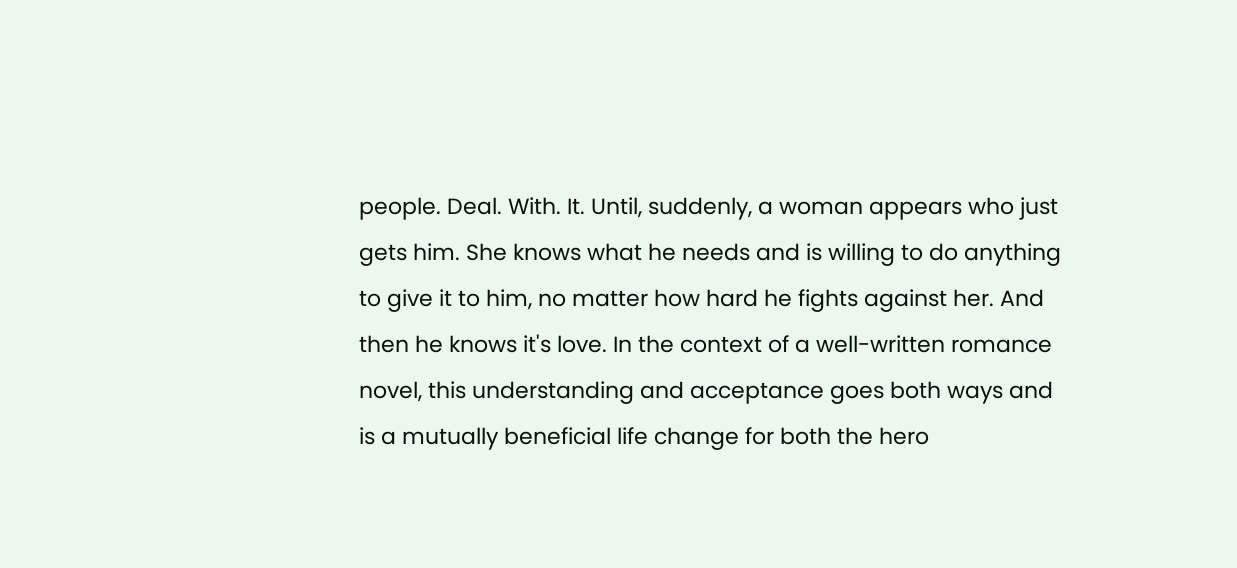people. Deal. With. It. Until, suddenly, a woman appears who just gets him. She knows what he needs and is willing to do anything to give it to him, no matter how hard he fights against her. And then he knows it's love. In the context of a well-written romance novel, this understanding and acceptance goes both ways and is a mutually beneficial life change for both the hero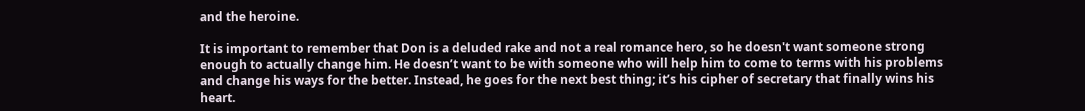and the heroine.

It is important to remember that Don is a deluded rake and not a real romance hero, so he doesn't want someone strong enough to actually change him. He doesn’t want to be with someone who will help him to come to terms with his problems and change his ways for the better. Instead, he goes for the next best thing; it’s his cipher of secretary that finally wins his heart.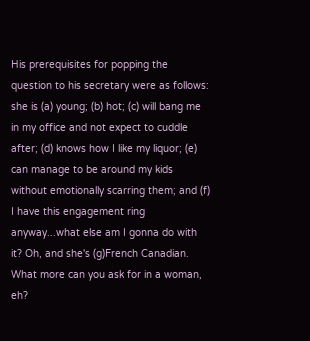His prerequisites for popping the question to his secretary were as follows: she is (a) young; (b) hot; (c) will bang me in my office and not expect to cuddle after; (d) knows how I like my liquor; (e) can manage to be around my kids without emotionally scarring them; and (f) I have this engagement ring anyway...what else am I gonna do with it? Oh, and she's (g)French Canadian. What more can you ask for in a woman, eh?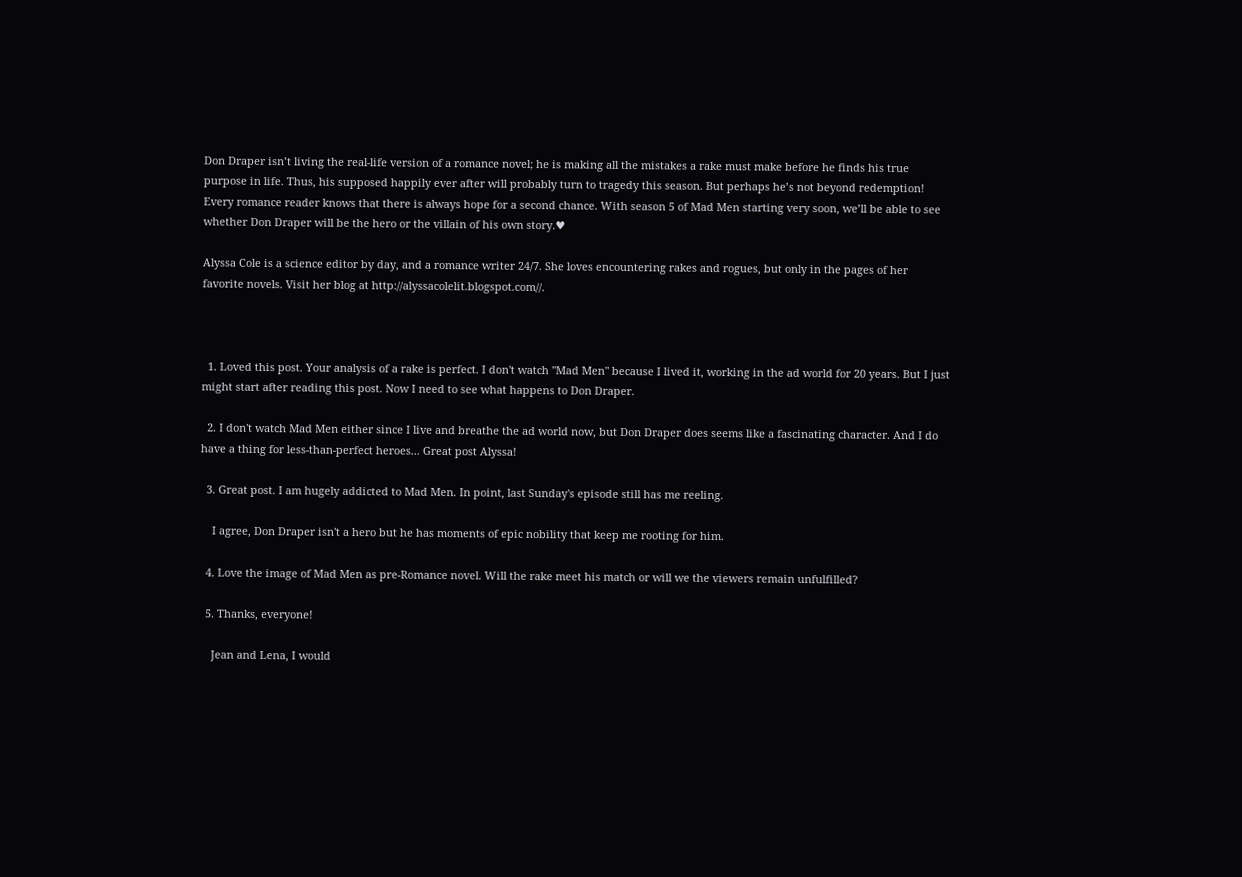Don Draper isn’t living the real-life version of a romance novel; he is making all the mistakes a rake must make before he finds his true purpose in life. Thus, his supposed happily ever after will probably turn to tragedy this season. But perhaps he’s not beyond redemption! Every romance reader knows that there is always hope for a second chance. With season 5 of Mad Men starting very soon, we’ll be able to see whether Don Draper will be the hero or the villain of his own story.♥

Alyssa Cole is a science editor by day, and a romance writer 24/7. She loves encountering rakes and rogues, but only in the pages of her favorite novels. Visit her blog at http://alyssacolelit.blogspot.com//.



  1. Loved this post. Your analysis of a rake is perfect. I don't watch "Mad Men" because I lived it, working in the ad world for 20 years. But I just might start after reading this post. Now I need to see what happens to Don Draper.

  2. I don't watch Mad Men either since I live and breathe the ad world now, but Don Draper does seems like a fascinating character. And I do have a thing for less-than-perfect heroes... Great post Alyssa!

  3. Great post. I am hugely addicted to Mad Men. In point, last Sunday's episode still has me reeling.

    I agree, Don Draper isn't a hero but he has moments of epic nobility that keep me rooting for him.

  4. Love the image of Mad Men as pre-Romance novel. Will the rake meet his match or will we the viewers remain unfulfilled?

  5. Thanks, everyone!

    Jean and Lena, I would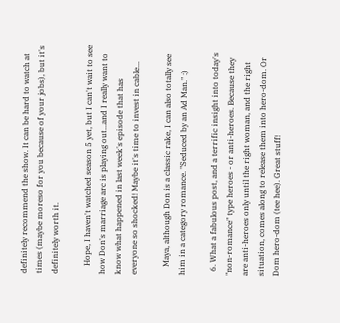definitely recommend the show. It can be hard to watch at times (maybe moreso for you because of your jobs), but it's definitely worth it.

    Hope, I haven't watched season 5 yet, but I can't wait to see how Don's marriage arc is playing out...and I really want to know what happened in last week's episode that has everyone so shocked! Maybe it's time to invest in cable...

    Maya, although Don is a classic rake, I can also totally see him in a category romance. "Seduced by an Ad Man." :)

  6. What a fabulous post, and a terrific insight into today's "non-romance" type heroes - or anti-heroes. Because they are anti-heroes only until the right woman, and the right situation, comes along to release them into hero-dom. Or Dom hero-dom (tee hee). Great stuff!